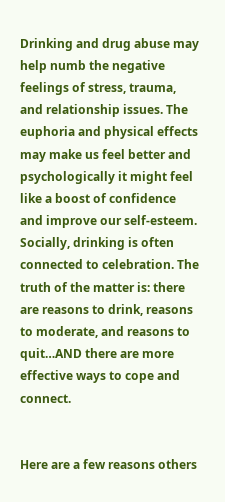Drinking and drug abuse may help numb the negative feelings of stress, trauma, and relationship issues. The euphoria and physical effects may make us feel better and psychologically it might feel like a boost of confidence and improve our self-esteem. Socially, drinking is often connected to celebration. The truth of the matter is: there are reasons to drink, reasons to moderate, and reasons to quit…AND there are more effective ways to cope and connect.


Here are a few reasons others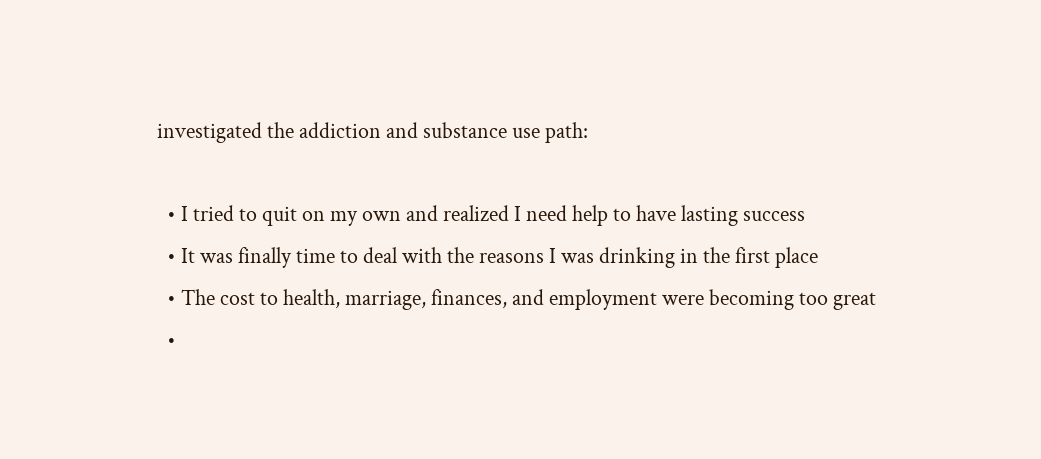investigated the addiction and substance use path:

  • I tried to quit on my own and realized I need help to have lasting success
  • It was finally time to deal with the reasons I was drinking in the first place
  • The cost to health, marriage, finances, and employment were becoming too great
  •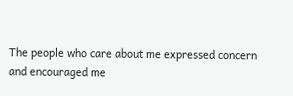The people who care about me expressed concern and encouraged me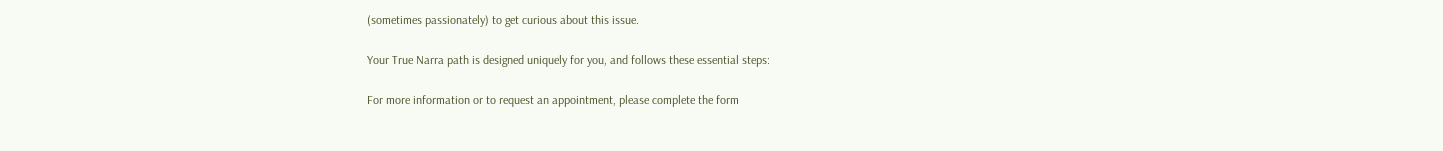(sometimes passionately) to get curious about this issue.

Your True Narra path is designed uniquely for you, and follows these essential steps:

For more information or to request an appointment, please complete the form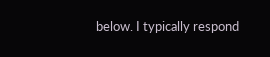below. I typically respond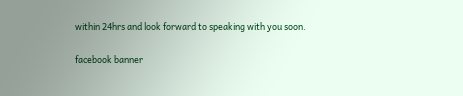within 24hrs and look forward to speaking with you soon.

facebook banner